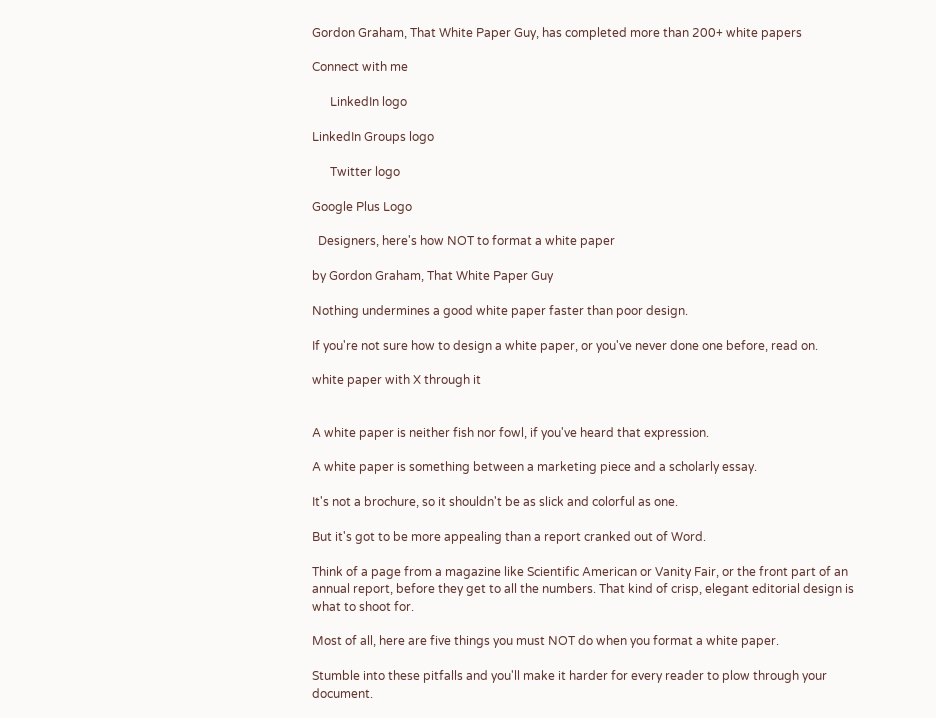Gordon Graham, That White Paper Guy, has completed more than 200+ white papers

Connect with me

      LinkedIn logo

LinkedIn Groups logo

      Twitter logo

Google Plus Logo

  Designers, here's how NOT to format a white paper

by Gordon Graham, That White Paper Guy

Nothing undermines a good white paper faster than poor design.

If you're not sure how to design a white paper, or you've never done one before, read on.

white paper with X through it


A white paper is neither fish nor fowl, if you've heard that expression.

A white paper is something between a marketing piece and a scholarly essay.

It's not a brochure, so it shouldn't be as slick and colorful as one.

But it's got to be more appealing than a report cranked out of Word.

Think of a page from a magazine like Scientific American or Vanity Fair, or the front part of an annual report, before they get to all the numbers. That kind of crisp, elegant editorial design is what to shoot for.

Most of all, here are five things you must NOT do when you format a white paper.

Stumble into these pitfalls and you'll make it harder for every reader to plow through your document.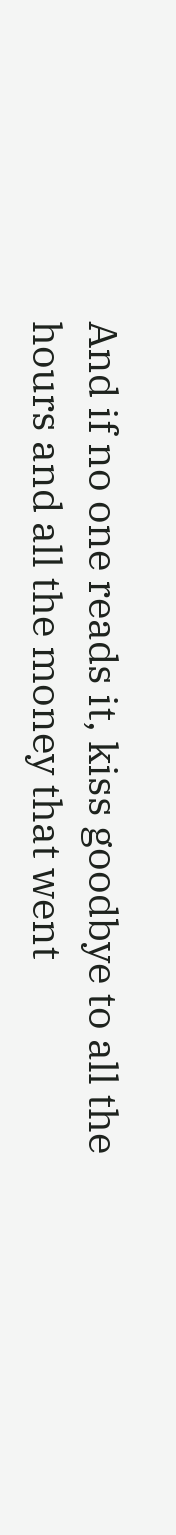And if no one reads it, kiss goodbye to all the hours and all the money that went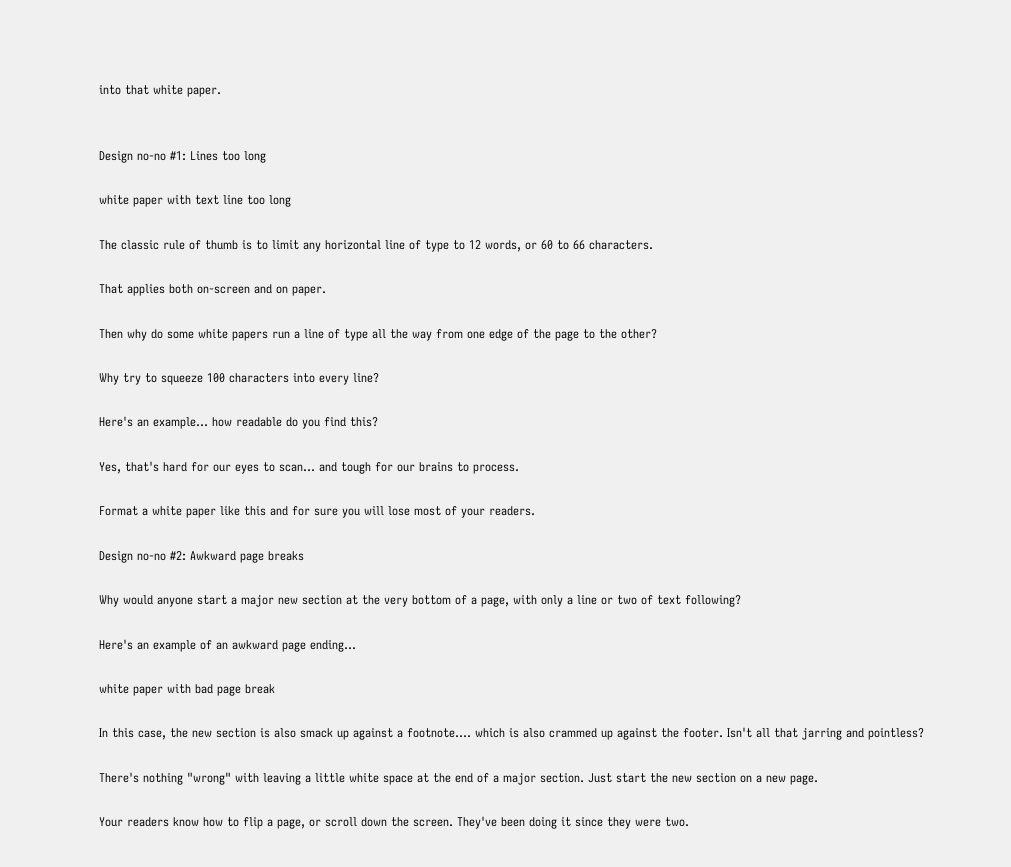into that white paper.


Design no-no #1: Lines too long

white paper with text line too long

The classic rule of thumb is to limit any horizontal line of type to 12 words, or 60 to 66 characters.

That applies both on-screen and on paper.

Then why do some white papers run a line of type all the way from one edge of the page to the other?

Why try to squeeze 100 characters into every line?

Here's an example... how readable do you find this?

Yes, that's hard for our eyes to scan... and tough for our brains to process.

Format a white paper like this and for sure you will lose most of your readers.

Design no-no #2: Awkward page breaks

Why would anyone start a major new section at the very bottom of a page, with only a line or two of text following?

Here's an example of an awkward page ending...

white paper with bad page break

In this case, the new section is also smack up against a footnote.... which is also crammed up against the footer. Isn't all that jarring and pointless?

There's nothing "wrong" with leaving a little white space at the end of a major section. Just start the new section on a new page.

Your readers know how to flip a page, or scroll down the screen. They've been doing it since they were two.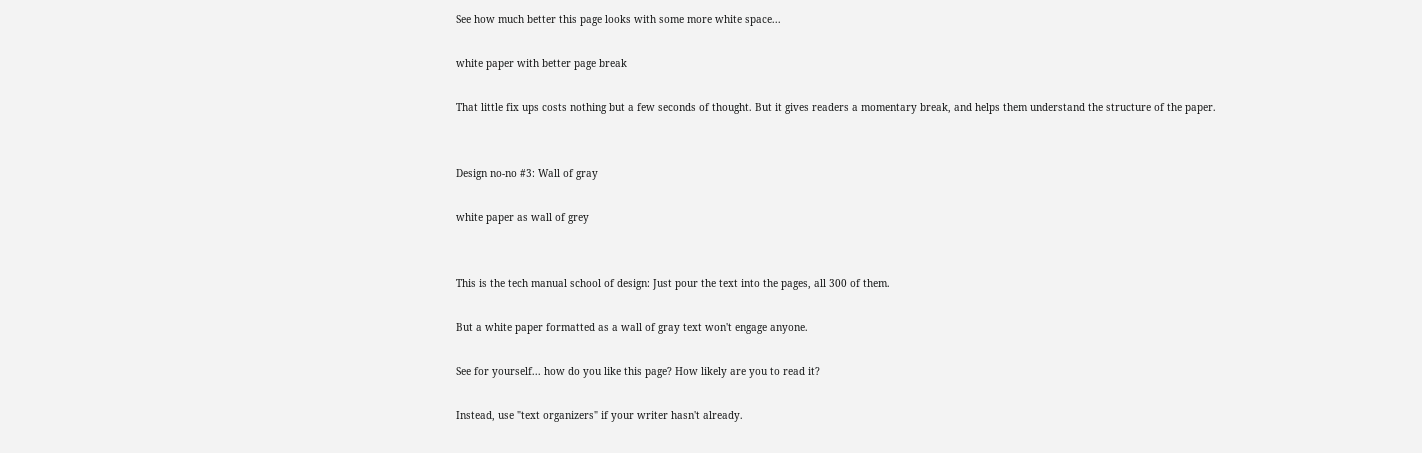See how much better this page looks with some more white space...

white paper with better page break

That little fix ups costs nothing but a few seconds of thought. But it gives readers a momentary break, and helps them understand the structure of the paper.


Design no-no #3: Wall of gray

white paper as wall of grey


This is the tech manual school of design: Just pour the text into the pages, all 300 of them.

But a white paper formatted as a wall of gray text won't engage anyone.

See for yourself... how do you like this page? How likely are you to read it?

Instead, use "text organizers" if your writer hasn't already.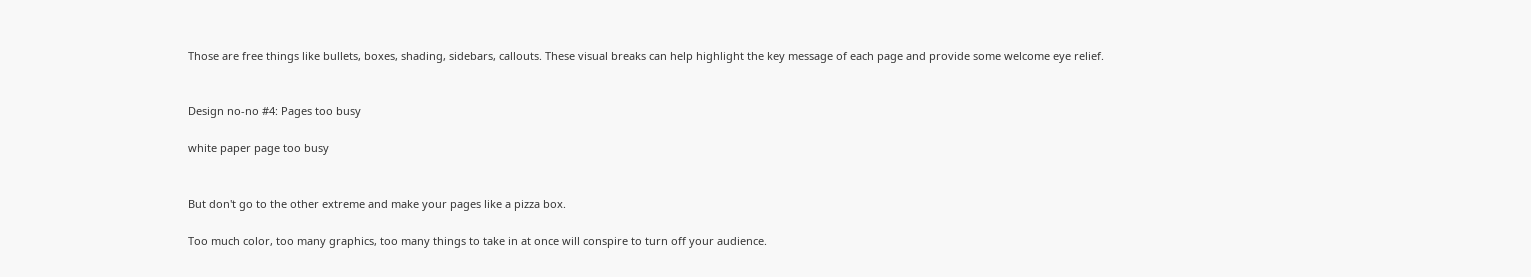Those are free things like bullets, boxes, shading, sidebars, callouts. These visual breaks can help highlight the key message of each page and provide some welcome eye relief.


Design no-no #4: Pages too busy

white paper page too busy


But don't go to the other extreme and make your pages like a pizza box.

Too much color, too many graphics, too many things to take in at once will conspire to turn off your audience.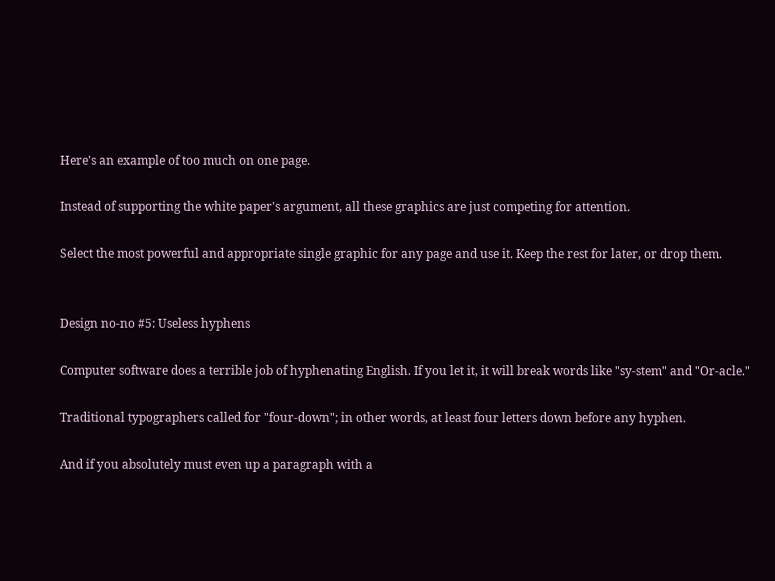Here's an example of too much on one page.

Instead of supporting the white paper's argument, all these graphics are just competing for attention.

Select the most powerful and appropriate single graphic for any page and use it. Keep the rest for later, or drop them.


Design no-no #5: Useless hyphens

Computer software does a terrible job of hyphenating English. If you let it, it will break words like "sy-stem" and "Or-acle."

Traditional typographers called for "four-down"; in other words, at least four letters down before any hyphen.

And if you absolutely must even up a paragraph with a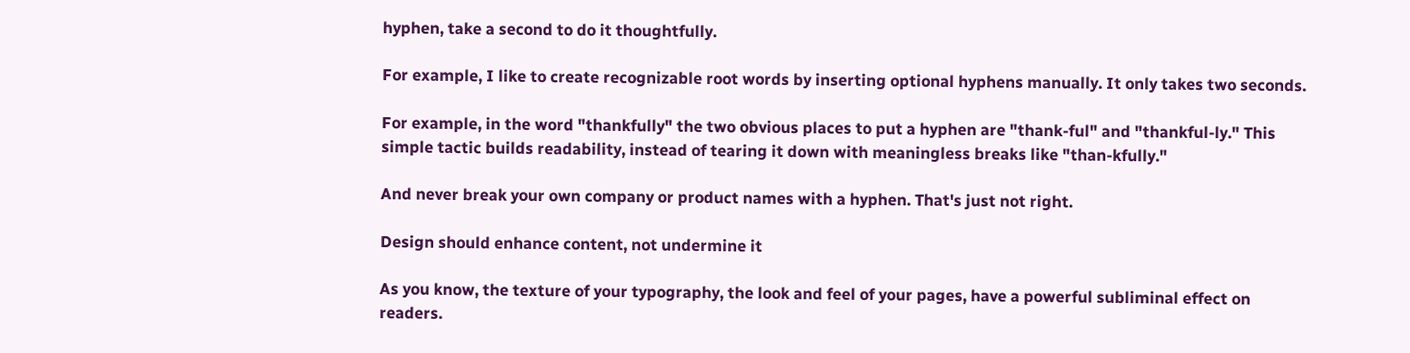hyphen, take a second to do it thoughtfully.

For example, I like to create recognizable root words by inserting optional hyphens manually. It only takes two seconds.

For example, in the word "thankfully" the two obvious places to put a hyphen are "thank-ful" and "thankful-ly." This simple tactic builds readability, instead of tearing it down with meaningless breaks like "than-kfully."

And never break your own company or product names with a hyphen. That's just not right.

Design should enhance content, not undermine it

As you know, the texture of your typography, the look and feel of your pages, have a powerful subliminal effect on readers.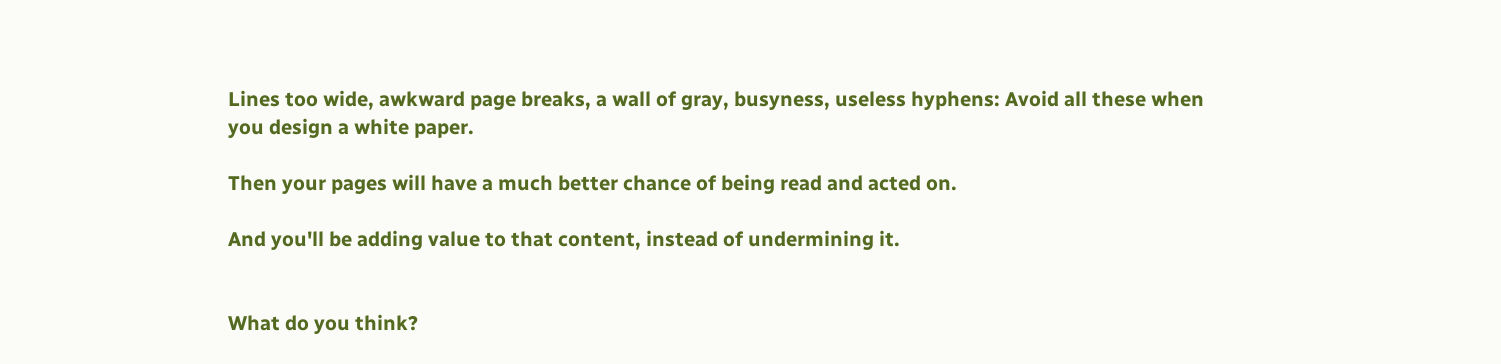Lines too wide, awkward page breaks, a wall of gray, busyness, useless hyphens: Avoid all these when you design a white paper.

Then your pages will have a much better chance of being read and acted on.

And you'll be adding value to that content, instead of undermining it.


What do you think?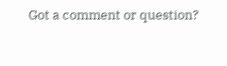Got a comment or question?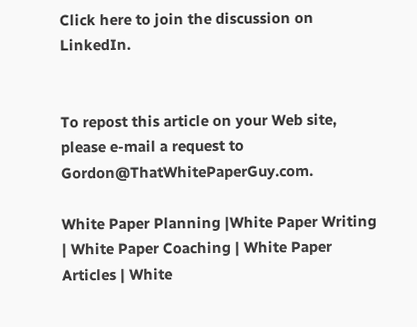Click here to join the discussion on LinkedIn.


To repost this article on your Web site, please e-mail a request to Gordon@ThatWhitePaperGuy.com.

White Paper Planning |White Paper Writing | White Paper Coaching | White Paper Articles | White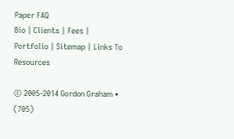Paper FAQ
Bio | Clients | Fees | Portfolio | Sitemap | Links To Resources

© 2005-2014 Gordon Graham • (705)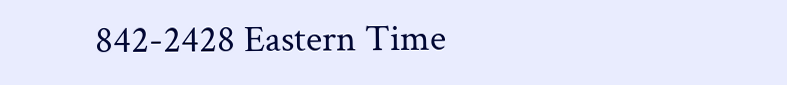842-2428 Eastern Time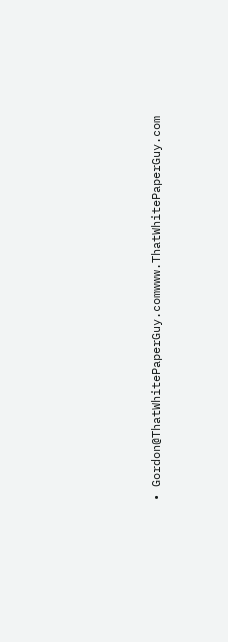• Gordon@ThatWhitePaperGuy.comwww.ThatWhitePaperGuy.com